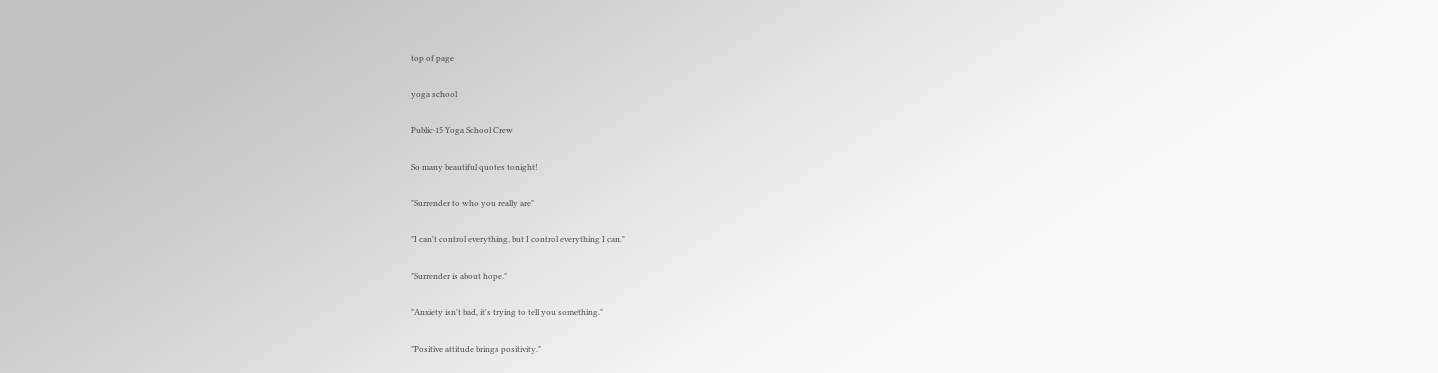top of page

yoga school

Public·15 Yoga School Crew

So many beautiful quotes tonight!

"Surrender to who you really are"

"I can't control everything, but I control everything I can."

"Surrender is about hope."

"Anxiety isn't bad, it's trying to tell you something."

"Positive attitude brings positivity."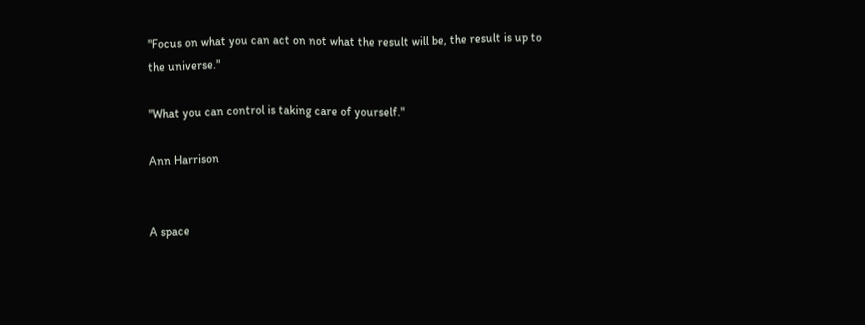"Focus on what you can act on not what the result will be, the result is up to the universe."

"What you can control is taking care of yourself."

Ann Harrison


A space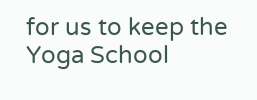for us to keep the Yoga School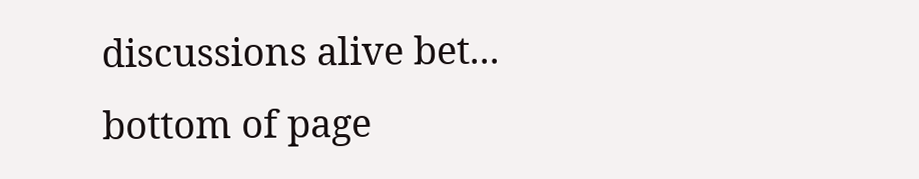discussions alive bet...
bottom of page